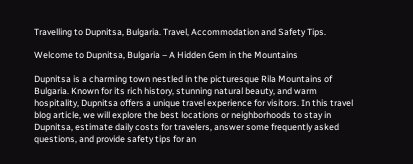Travelling to Dupnitsa, Bulgaria. Travel, Accommodation and Safety Tips.

Welcome to Dupnitsa, Bulgaria – A Hidden Gem in the Mountains

Dupnitsa is a charming town nestled in the picturesque Rila Mountains of Bulgaria. Known for its rich history, stunning natural beauty, and warm hospitality, Dupnitsa offers a unique travel experience for visitors. In this travel blog article, we will explore the best locations or neighborhoods to stay in Dupnitsa, estimate daily costs for travelers, answer some frequently asked questions, and provide safety tips for an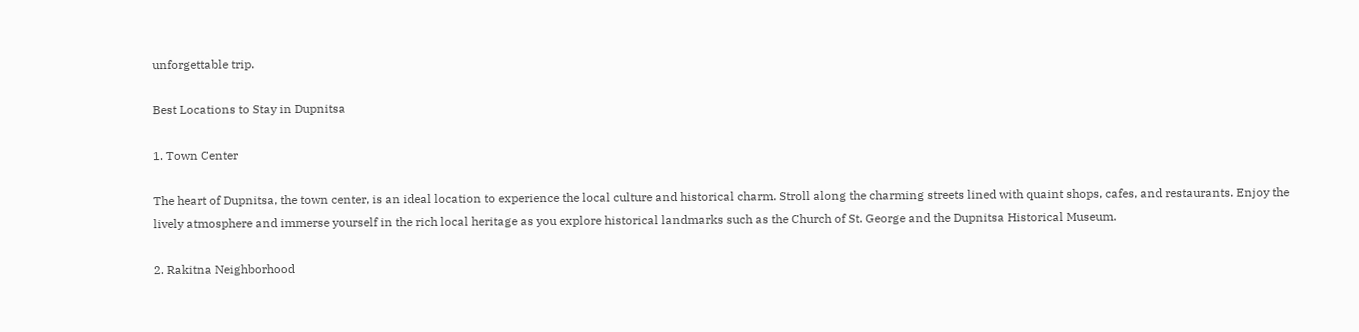unforgettable trip.

Best Locations to Stay in Dupnitsa

1. Town Center

The heart of Dupnitsa, the town center, is an ideal location to experience the local culture and historical charm. Stroll along the charming streets lined with quaint shops, cafes, and restaurants. Enjoy the lively atmosphere and immerse yourself in the rich local heritage as you explore historical landmarks such as the Church of St. George and the Dupnitsa Historical Museum.

2. Rakitna Neighborhood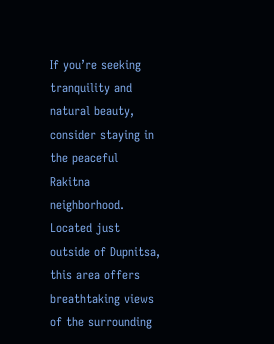If you’re seeking tranquility and natural beauty, consider staying in the peaceful Rakitna neighborhood. Located just outside of Dupnitsa, this area offers breathtaking views of the surrounding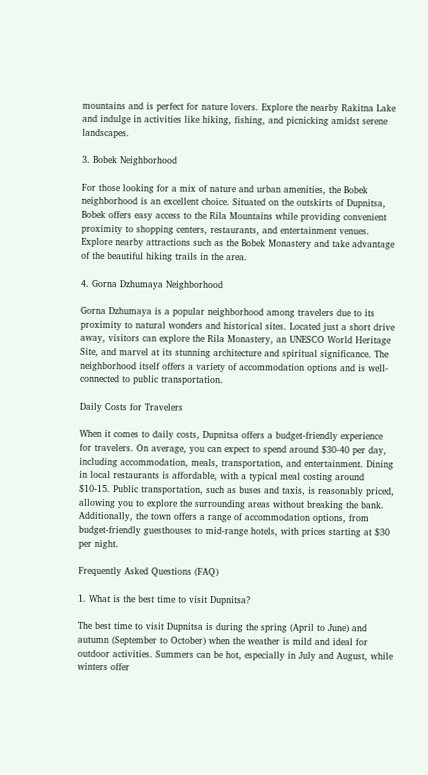mountains and is perfect for nature lovers. Explore the nearby Rakitna Lake and indulge in activities like hiking, fishing, and picnicking amidst serene landscapes.

3. Bobek Neighborhood

For those looking for a mix of nature and urban amenities, the Bobek neighborhood is an excellent choice. Situated on the outskirts of Dupnitsa, Bobek offers easy access to the Rila Mountains while providing convenient proximity to shopping centers, restaurants, and entertainment venues. Explore nearby attractions such as the Bobek Monastery and take advantage of the beautiful hiking trails in the area.

4. Gorna Dzhumaya Neighborhood

Gorna Dzhumaya is a popular neighborhood among travelers due to its proximity to natural wonders and historical sites. Located just a short drive away, visitors can explore the Rila Monastery, an UNESCO World Heritage Site, and marvel at its stunning architecture and spiritual significance. The neighborhood itself offers a variety of accommodation options and is well-connected to public transportation.

Daily Costs for Travelers

When it comes to daily costs, Dupnitsa offers a budget-friendly experience for travelers. On average, you can expect to spend around $30-40 per day, including accommodation, meals, transportation, and entertainment. Dining in local restaurants is affordable, with a typical meal costing around $10-15. Public transportation, such as buses and taxis, is reasonably priced, allowing you to explore the surrounding areas without breaking the bank. Additionally, the town offers a range of accommodation options, from budget-friendly guesthouses to mid-range hotels, with prices starting at $30 per night.

Frequently Asked Questions (FAQ)

1. What is the best time to visit Dupnitsa?

The best time to visit Dupnitsa is during the spring (April to June) and autumn (September to October) when the weather is mild and ideal for outdoor activities. Summers can be hot, especially in July and August, while winters offer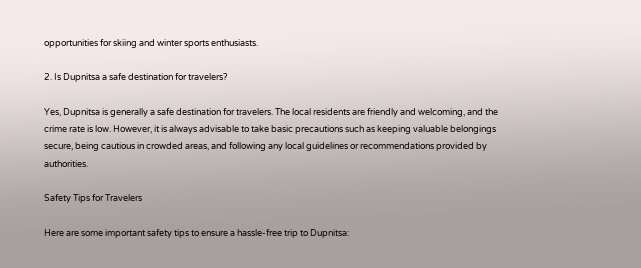opportunities for skiing and winter sports enthusiasts.

2. Is Dupnitsa a safe destination for travelers?

Yes, Dupnitsa is generally a safe destination for travelers. The local residents are friendly and welcoming, and the crime rate is low. However, it is always advisable to take basic precautions such as keeping valuable belongings secure, being cautious in crowded areas, and following any local guidelines or recommendations provided by authorities.

Safety Tips for Travelers

Here are some important safety tips to ensure a hassle-free trip to Dupnitsa: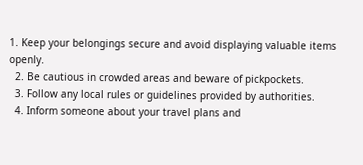1. Keep your belongings secure and avoid displaying valuable items openly.
  2. Be cautious in crowded areas and beware of pickpockets.
  3. Follow any local rules or guidelines provided by authorities.
  4. Inform someone about your travel plans and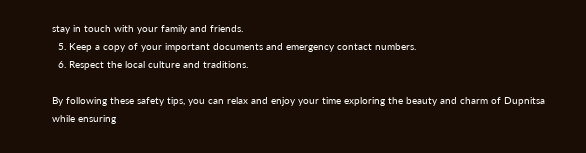stay in touch with your family and friends.
  5. Keep a copy of your important documents and emergency contact numbers.
  6. Respect the local culture and traditions.

By following these safety tips, you can relax and enjoy your time exploring the beauty and charm of Dupnitsa while ensuring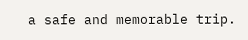a safe and memorable trip.